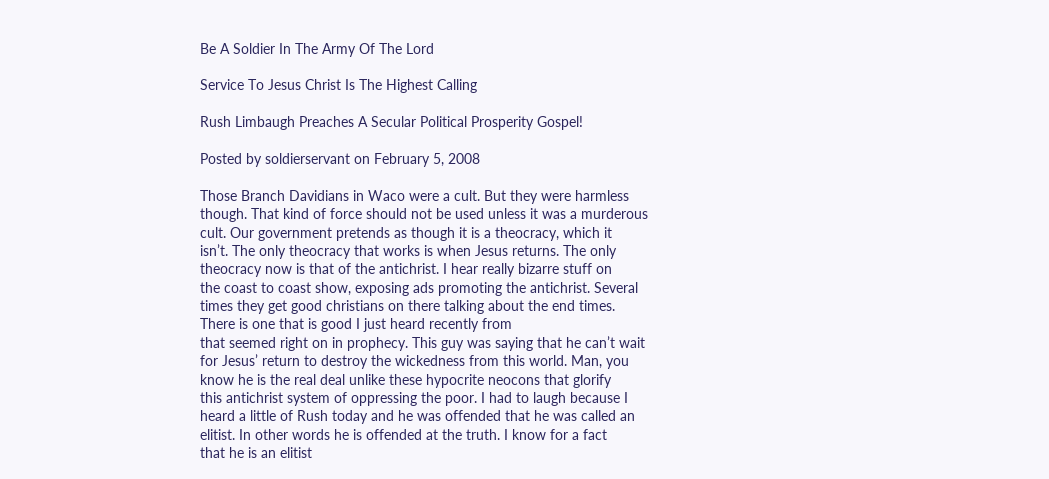Be A Soldier In The Army Of The Lord

Service To Jesus Christ Is The Highest Calling

Rush Limbaugh Preaches A Secular Political Prosperity Gospel!

Posted by soldierservant on February 5, 2008

Those Branch Davidians in Waco were a cult. But they were harmless
though. That kind of force should not be used unless it was a murderous
cult. Our government pretends as though it is a theocracy, which it
isn’t. The only theocracy that works is when Jesus returns. The only
theocracy now is that of the antichrist. I hear really bizarre stuff on
the coast to coast show, exposing ads promoting the antichrist. Several
times they get good christians on there talking about the end times.
There is one that is good I just heard recently from
that seemed right on in prophecy. This guy was saying that he can’t wait
for Jesus’ return to destroy the wickedness from this world. Man, you
know he is the real deal unlike these hypocrite neocons that glorify
this antichrist system of oppressing the poor. I had to laugh because I
heard a little of Rush today and he was offended that he was called an
elitist. In other words he is offended at the truth. I know for a fact
that he is an elitist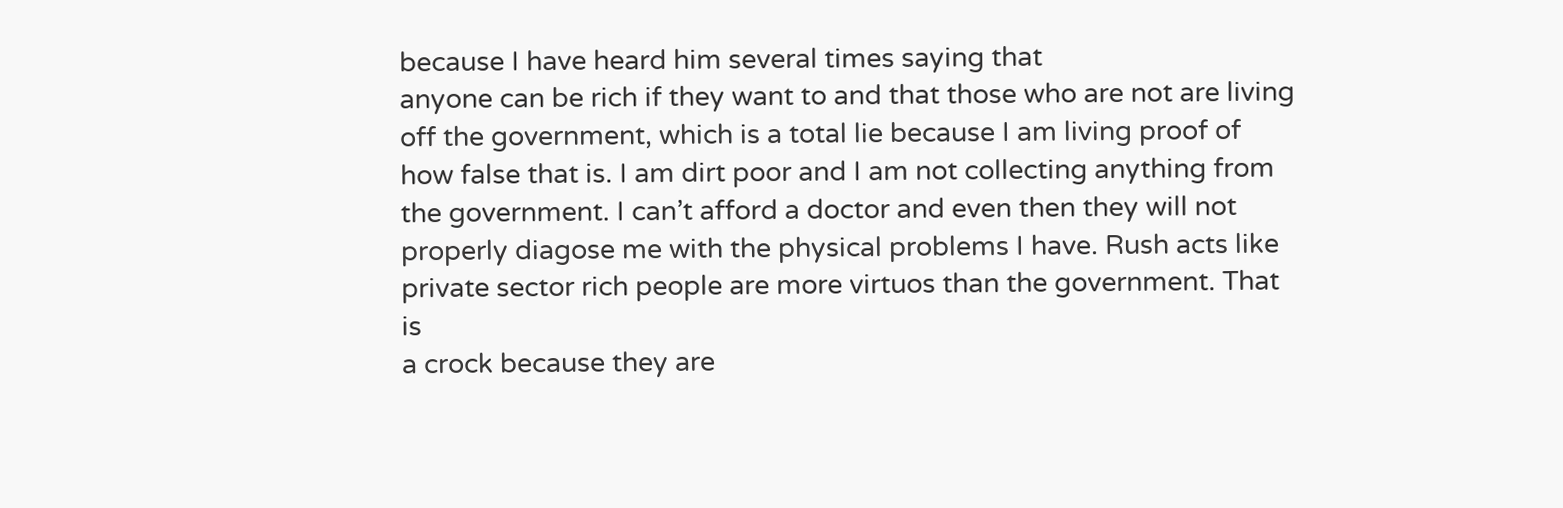because I have heard him several times saying that
anyone can be rich if they want to and that those who are not are living
off the government, which is a total lie because I am living proof of
how false that is. I am dirt poor and I am not collecting anything from
the government. I can’t afford a doctor and even then they will not
properly diagose me with the physical problems I have. Rush acts like
private sector rich people are more virtuos than the government. That is
a crock because they are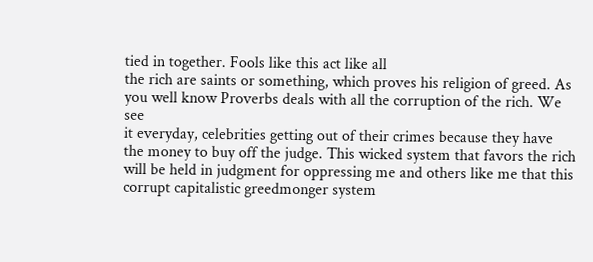tied in together. Fools like this act like all
the rich are saints or something, which proves his religion of greed. As
you well know Proverbs deals with all the corruption of the rich. We see
it everyday, celebrities getting out of their crimes because they have
the money to buy off the judge. This wicked system that favors the rich
will be held in judgment for oppressing me and others like me that this
corrupt capitalistic greedmonger system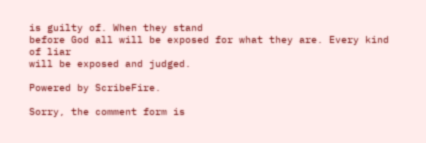is guilty of. When they stand
before God all will be exposed for what they are. Every kind of liar
will be exposed and judged.

Powered by ScribeFire.

Sorry, the comment form is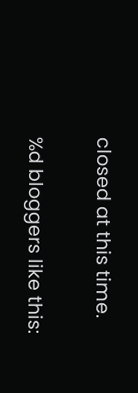closed at this time.

%d bloggers like this: